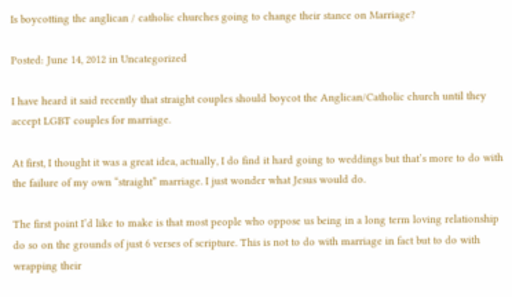Is boycotting the anglican / catholic churches going to change their stance on Marriage?

Posted: June 14, 2012 in Uncategorized

I have heard it said recently that straight couples should boycot the Anglican/Catholic church until they accept LGBT couples for marriage.

At first, I thought it was a great idea, actually, I do find it hard going to weddings but that’s more to do with the failure of my own “straight” marriage. I just wonder what Jesus would do.

The first point I’d like to make is that most people who oppose us being in a long term loving relationship do so on the grounds of just 6 verses of scripture. This is not to do with marriage in fact but to do with wrapping their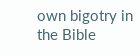own bigotry in the Bible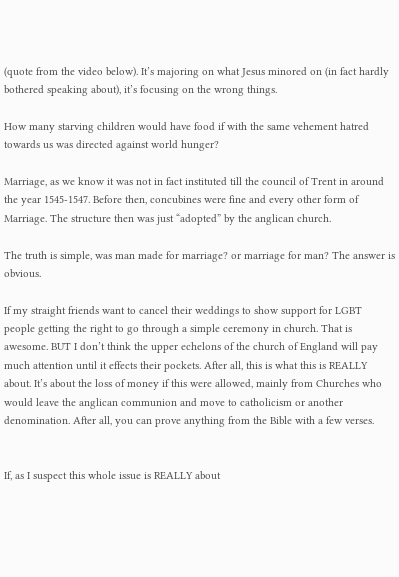(quote from the video below). It’s majoring on what Jesus minored on (in fact hardly bothered speaking about), it’s focusing on the wrong things.

How many starving children would have food if with the same vehement hatred towards us was directed against world hunger?

Marriage, as we know it was not in fact instituted till the council of Trent in around the year 1545-1547. Before then, concubines were fine and every other form of Marriage. The structure then was just “adopted” by the anglican church.

The truth is simple, was man made for marriage? or marriage for man? The answer is obvious.

If my straight friends want to cancel their weddings to show support for LGBT people getting the right to go through a simple ceremony in church. That is awesome. BUT I don’t think the upper echelons of the church of England will pay much attention until it effects their pockets. After all, this is what this is REALLY about. It’s about the loss of money if this were allowed, mainly from Churches who would leave the anglican communion and move to catholicism or another denomination. After all, you can prove anything from the Bible with a few verses.


If, as I suspect this whole issue is REALLY about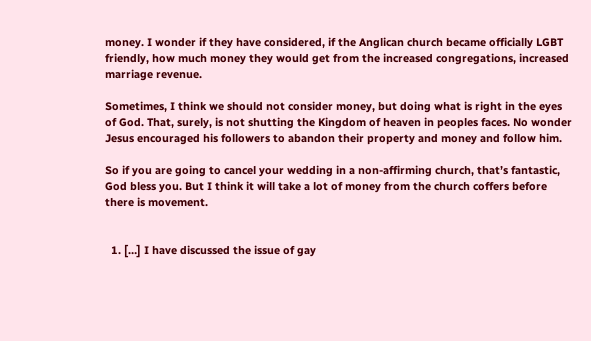money. I wonder if they have considered, if the Anglican church became officially LGBT friendly, how much money they would get from the increased congregations, increased marriage revenue.

Sometimes, I think we should not consider money, but doing what is right in the eyes of God. That, surely, is not shutting the Kingdom of heaven in peoples faces. No wonder Jesus encouraged his followers to abandon their property and money and follow him.

So if you are going to cancel your wedding in a non-affirming church, that’s fantastic, God bless you. But I think it will take a lot of money from the church coffers before there is movement.


  1. […] I have discussed the issue of gay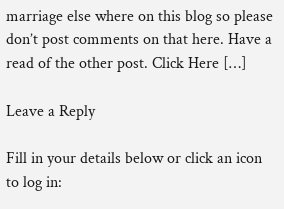marriage else where on this blog so please don’t post comments on that here. Have a read of the other post. Click Here […]

Leave a Reply

Fill in your details below or click an icon to log in: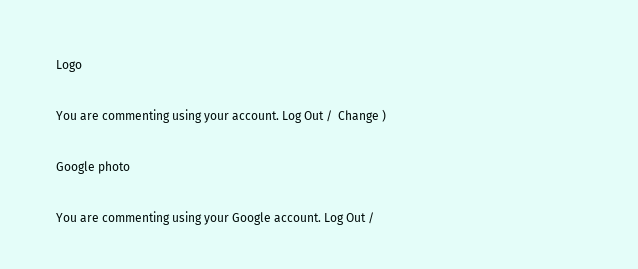Logo

You are commenting using your account. Log Out /  Change )

Google photo

You are commenting using your Google account. Log Out /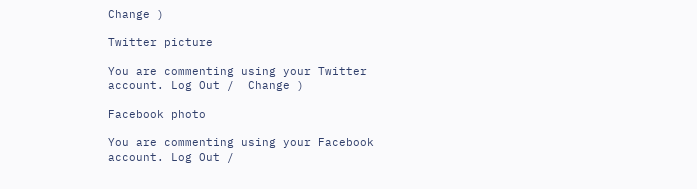Change )

Twitter picture

You are commenting using your Twitter account. Log Out /  Change )

Facebook photo

You are commenting using your Facebook account. Log Out /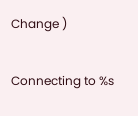Change )

Connecting to %s